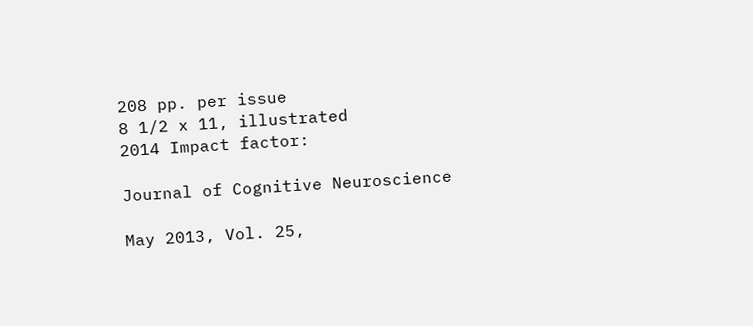208 pp. per issue
8 1/2 x 11, illustrated
2014 Impact factor:

Journal of Cognitive Neuroscience

May 2013, Vol. 25,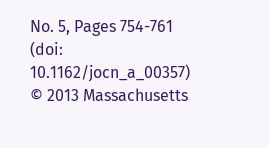No. 5, Pages 754-761
(doi: 10.1162/jocn_a_00357)
© 2013 Massachusetts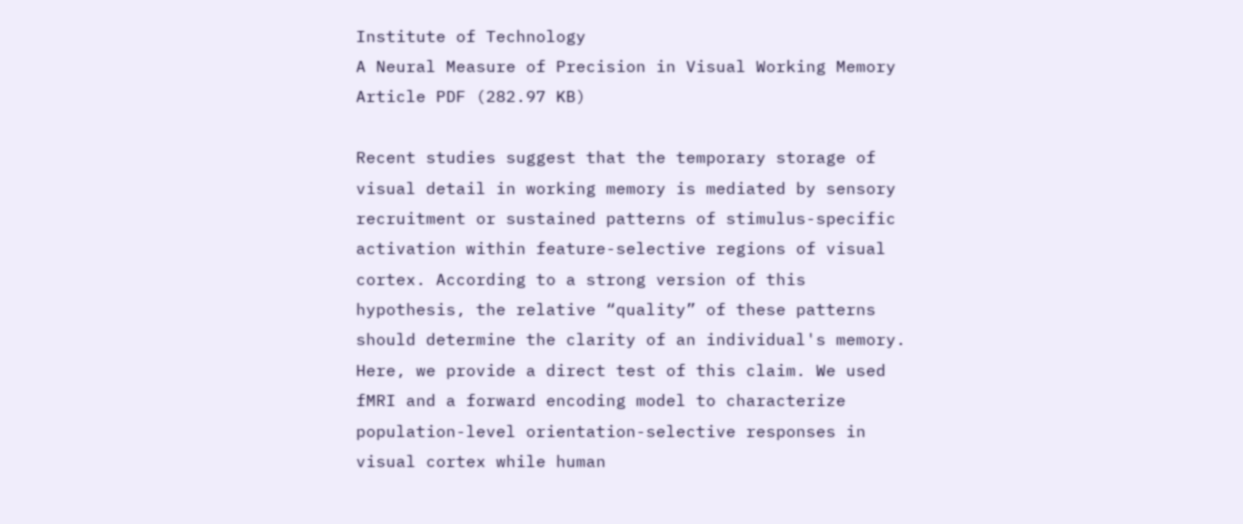Institute of Technology
A Neural Measure of Precision in Visual Working Memory
Article PDF (282.97 KB)

Recent studies suggest that the temporary storage of visual detail in working memory is mediated by sensory recruitment or sustained patterns of stimulus-specific activation within feature-selective regions of visual cortex. According to a strong version of this hypothesis, the relative “quality” of these patterns should determine the clarity of an individual's memory. Here, we provide a direct test of this claim. We used fMRI and a forward encoding model to characterize population-level orientation-selective responses in visual cortex while human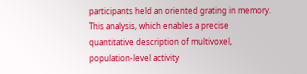participants held an oriented grating in memory. This analysis, which enables a precise quantitative description of multivoxel, population-level activity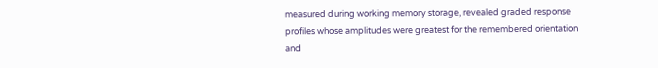measured during working memory storage, revealed graded response profiles whose amplitudes were greatest for the remembered orientation and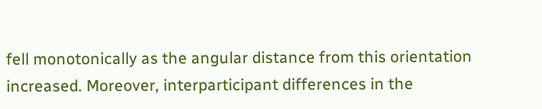fell monotonically as the angular distance from this orientation increased. Moreover, interparticipant differences in the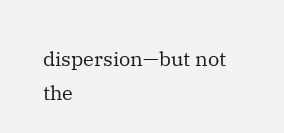dispersion—but not the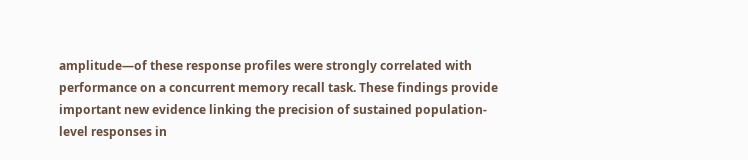amplitude—of these response profiles were strongly correlated with performance on a concurrent memory recall task. These findings provide important new evidence linking the precision of sustained population-level responses in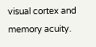visual cortex and memory acuity.